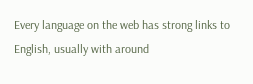Every language on the web has strong links to English, usually with around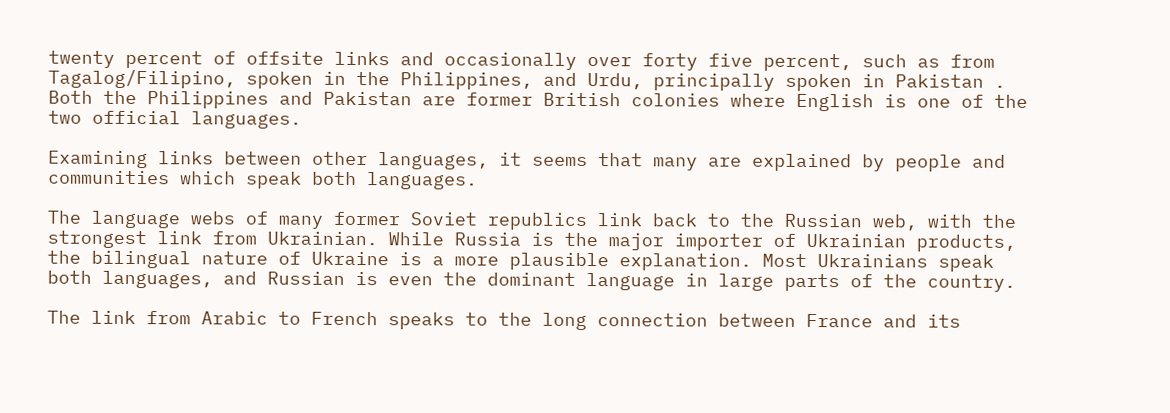twenty percent of offsite links and occasionally over forty five percent, such as from Tagalog/Filipino, spoken in the Philippines, and Urdu, principally spoken in Pakistan . Both the Philippines and Pakistan are former British colonies where English is one of the two official languages.

Examining links between other languages, it seems that many are explained by people and communities which speak both languages.

The language webs of many former Soviet republics link back to the Russian web, with the strongest link from Ukrainian. While Russia is the major importer of Ukrainian products, the bilingual nature of Ukraine is a more plausible explanation. Most Ukrainians speak both languages, and Russian is even the dominant language in large parts of the country.

The link from Arabic to French speaks to the long connection between France and its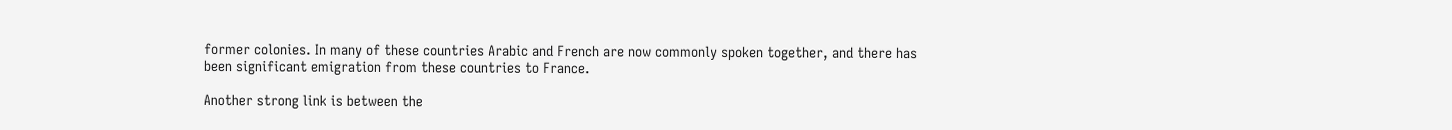former colonies. In many of these countries Arabic and French are now commonly spoken together, and there has been significant emigration from these countries to France.

Another strong link is between the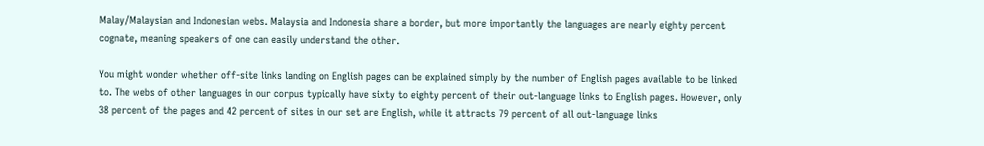Malay/Malaysian and Indonesian webs. Malaysia and Indonesia share a border, but more importantly the languages are nearly eighty percent cognate, meaning speakers of one can easily understand the other.

You might wonder whether off-site links landing on English pages can be explained simply by the number of English pages available to be linked to. The webs of other languages in our corpus typically have sixty to eighty percent of their out-language links to English pages. However, only 38 percent of the pages and 42 percent of sites in our set are English, while it attracts 79 percent of all out-language links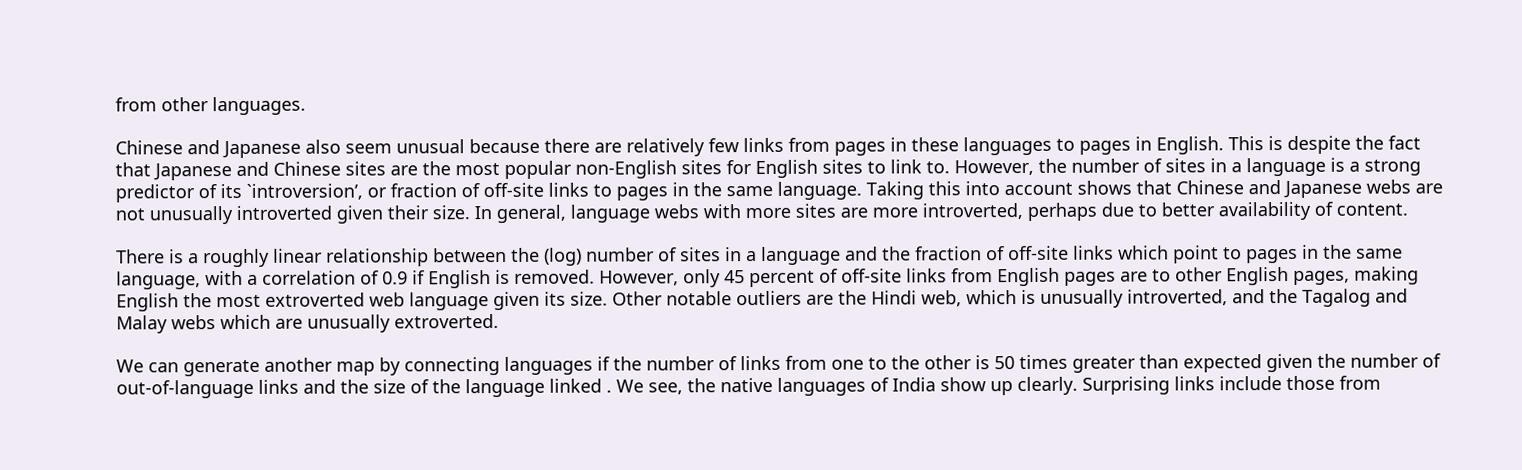from other languages.

Chinese and Japanese also seem unusual because there are relatively few links from pages in these languages to pages in English. This is despite the fact that Japanese and Chinese sites are the most popular non-English sites for English sites to link to. However, the number of sites in a language is a strong predictor of its `introversion’, or fraction of off-site links to pages in the same language. Taking this into account shows that Chinese and Japanese webs are not unusually introverted given their size. In general, language webs with more sites are more introverted, perhaps due to better availability of content.

There is a roughly linear relationship between the (log) number of sites in a language and the fraction of off-site links which point to pages in the same language, with a correlation of 0.9 if English is removed. However, only 45 percent of off-site links from English pages are to other English pages, making English the most extroverted web language given its size. Other notable outliers are the Hindi web, which is unusually introverted, and the Tagalog and Malay webs which are unusually extroverted.

We can generate another map by connecting languages if the number of links from one to the other is 50 times greater than expected given the number of out-of-language links and the size of the language linked . We see, the native languages of India show up clearly. Surprising links include those from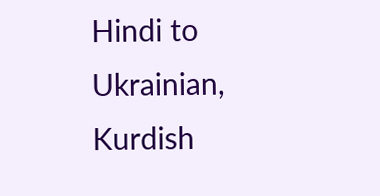Hindi to Ukrainian, Kurdish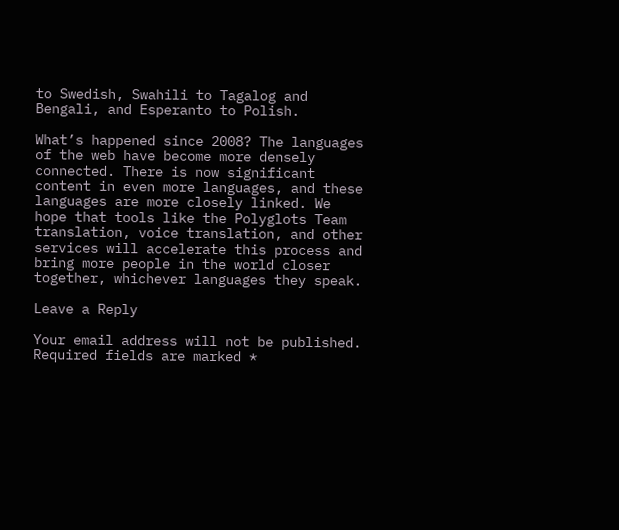to Swedish, Swahili to Tagalog and Bengali, and Esperanto to Polish.

What’s happened since 2008? The languages of the web have become more densely connected. There is now significant content in even more languages, and these languages are more closely linked. We hope that tools like the Polyglots Team translation, voice translation, and other services will accelerate this process and bring more people in the world closer together, whichever languages they speak.

Leave a Reply

Your email address will not be published. Required fields are marked *